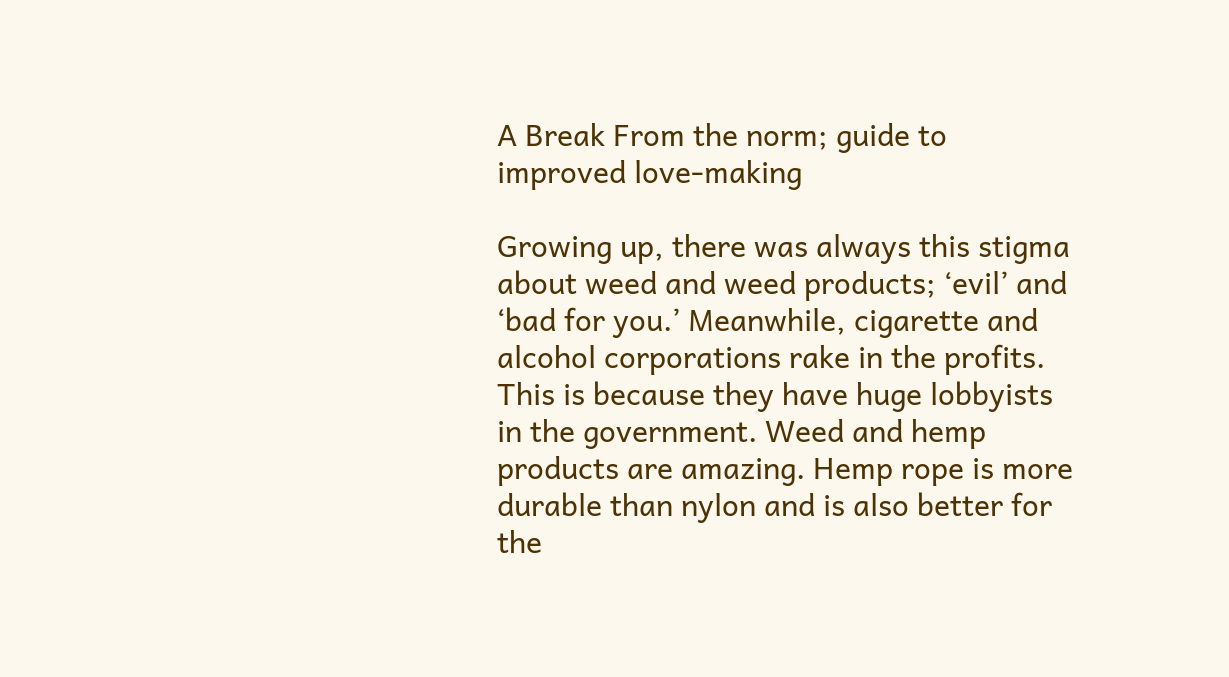A Break From the norm; guide to improved love-making

Growing up, there was always this stigma about weed and weed products; ‘evil’ and ‘bad for you.’ Meanwhile, cigarette and alcohol corporations rake in the profits. This is because they have huge lobbyists in the government. Weed and hemp products are amazing. Hemp rope is more durable than nylon and is also better for the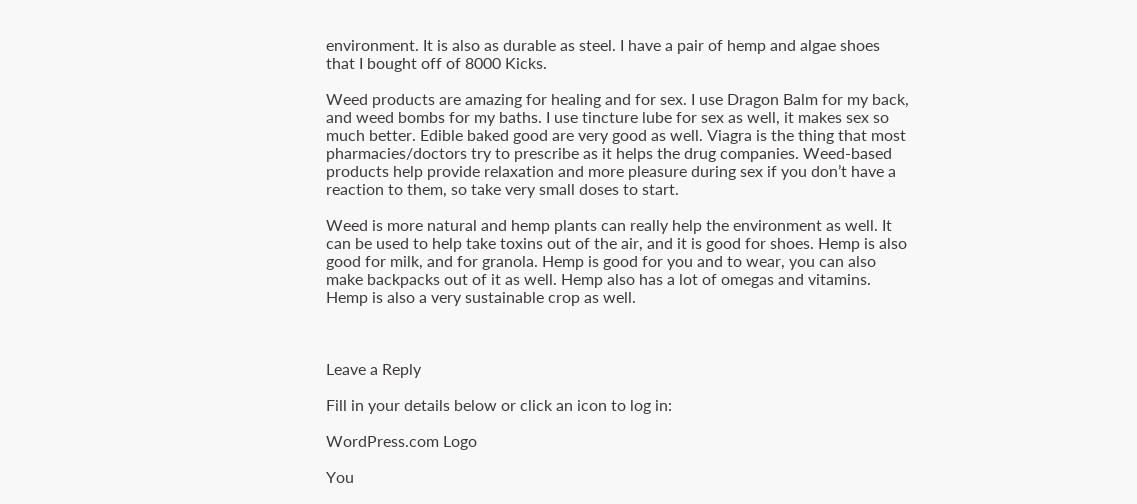environment. It is also as durable as steel. I have a pair of hemp and algae shoes that I bought off of 8000 Kicks.

Weed products are amazing for healing and for sex. I use Dragon Balm for my back, and weed bombs for my baths. I use tincture lube for sex as well, it makes sex so much better. Edible baked good are very good as well. Viagra is the thing that most pharmacies/doctors try to prescribe as it helps the drug companies. Weed-based products help provide relaxation and more pleasure during sex if you don’t have a reaction to them, so take very small doses to start.

Weed is more natural and hemp plants can really help the environment as well. It can be used to help take toxins out of the air, and it is good for shoes. Hemp is also good for milk, and for granola. Hemp is good for you and to wear, you can also make backpacks out of it as well. Hemp also has a lot of omegas and vitamins. Hemp is also a very sustainable crop as well.



Leave a Reply

Fill in your details below or click an icon to log in:

WordPress.com Logo

You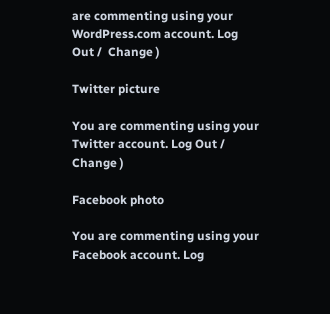are commenting using your WordPress.com account. Log Out /  Change )

Twitter picture

You are commenting using your Twitter account. Log Out /  Change )

Facebook photo

You are commenting using your Facebook account. Log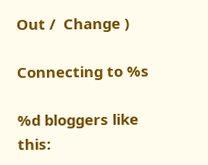Out /  Change )

Connecting to %s

%d bloggers like this: